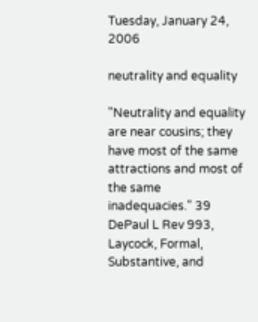Tuesday, January 24, 2006

neutrality and equality

"Neutrality and equality are near cousins; they have most of the same attractions and most of the same inadequacies." 39 DePaul L Rev 993, Laycock, Formal, Substantive, and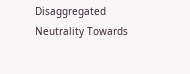Disaggregated Neutrality Towards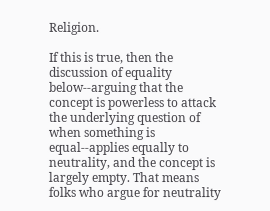Religion.

If this is true, then the discussion of equality below--arguing that the concept is powerless to attack the underlying question of when something is equal--applies equally to neutrality, and the concept is largely empty. That means folks who argue for neutrality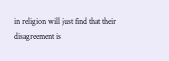in religion will just find that their disagreement is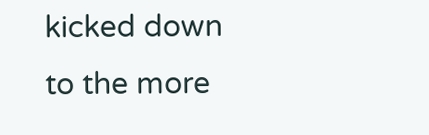kicked down to the more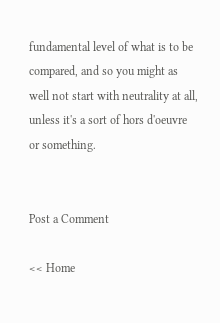fundamental level of what is to be compared, and so you might as well not start with neutrality at all, unless it's a sort of hors d'oeuvre or something.


Post a Comment

<< Home